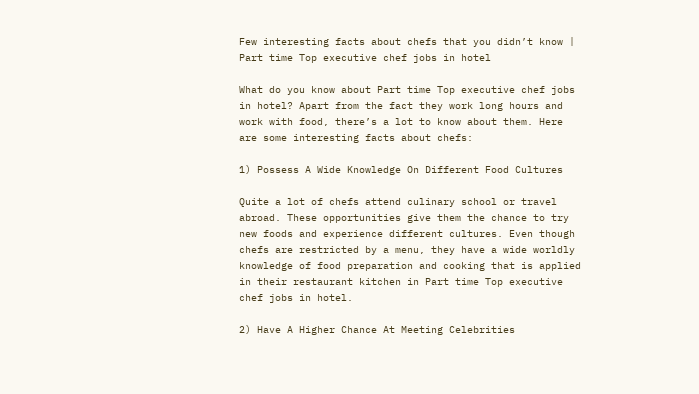Few interesting facts about chefs that you didn’t know | Part time Top executive chef jobs in hotel

What do you know about Part time Top executive chef jobs in hotel? Apart from the fact they work long hours and work with food, there’s a lot to know about them. Here are some interesting facts about chefs:

1) Possess A Wide Knowledge On Different Food Cultures

Quite a lot of chefs attend culinary school or travel abroad. These opportunities give them the chance to try new foods and experience different cultures. Even though chefs are restricted by a menu, they have a wide worldly knowledge of food preparation and cooking that is applied in their restaurant kitchen in Part time Top executive chef jobs in hotel.

2) Have A Higher Chance At Meeting Celebrities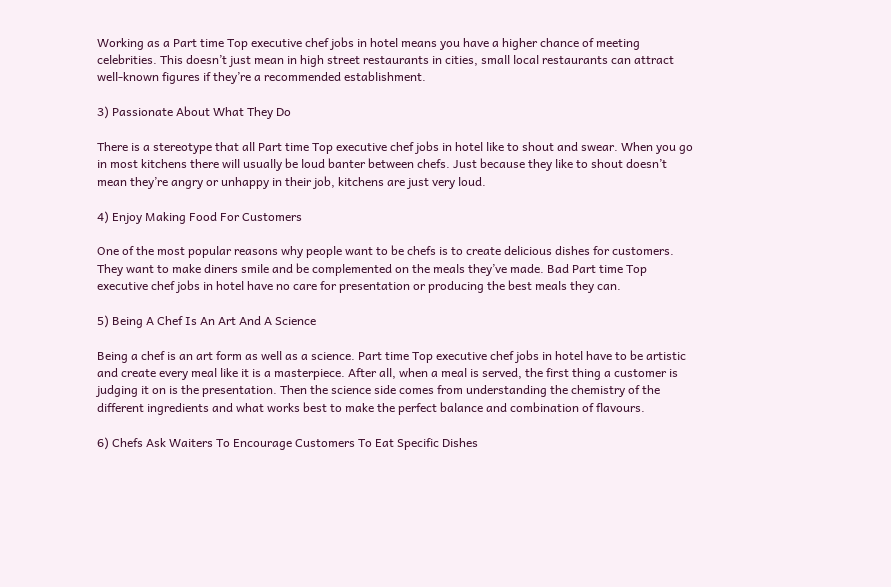Working as a Part time Top executive chef jobs in hotel means you have a higher chance of meeting celebrities. This doesn’t just mean in high street restaurants in cities, small local restaurants can attract well-known figures if they’re a recommended establishment.

3) Passionate About What They Do

There is a stereotype that all Part time Top executive chef jobs in hotel like to shout and swear. When you go in most kitchens there will usually be loud banter between chefs. Just because they like to shout doesn’t mean they’re angry or unhappy in their job, kitchens are just very loud.

4) Enjoy Making Food For Customers

One of the most popular reasons why people want to be chefs is to create delicious dishes for customers. They want to make diners smile and be complemented on the meals they’ve made. Bad Part time Top executive chef jobs in hotel have no care for presentation or producing the best meals they can.

5) Being A Chef Is An Art And A Science

Being a chef is an art form as well as a science. Part time Top executive chef jobs in hotel have to be artistic and create every meal like it is a masterpiece. After all, when a meal is served, the first thing a customer is judging it on is the presentation. Then the science side comes from understanding the chemistry of the different ingredients and what works best to make the perfect balance and combination of flavours.

6) Chefs Ask Waiters To Encourage Customers To Eat Specific Dishes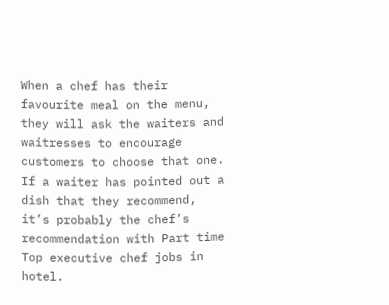When a chef has their favourite meal on the menu, they will ask the waiters and waitresses to encourage customers to choose that one. If a waiter has pointed out a dish that they recommend, it’s probably the chef’s recommendation with Part time Top executive chef jobs in hotel.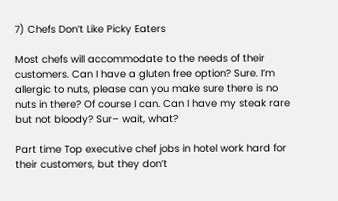7) Chefs Don’t Like Picky Eaters

Most chefs will accommodate to the needs of their customers. Can I have a gluten free option? Sure. I’m allergic to nuts, please can you make sure there is no nuts in there? Of course I can. Can I have my steak rare but not bloody? Sur– wait, what?

Part time Top executive chef jobs in hotel work hard for their customers, but they don’t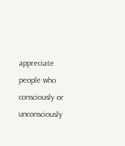appreciate people who consciously or unconsciously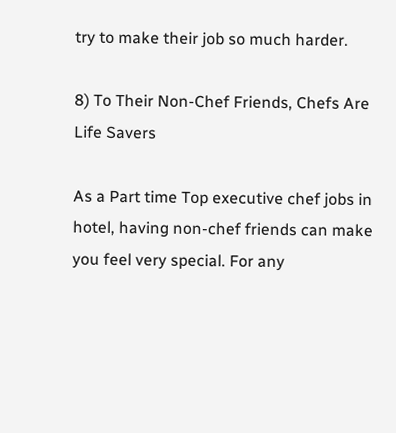try to make their job so much harder.

8) To Their Non-Chef Friends, Chefs Are Life Savers

As a Part time Top executive chef jobs in hotel, having non-chef friends can make you feel very special. For any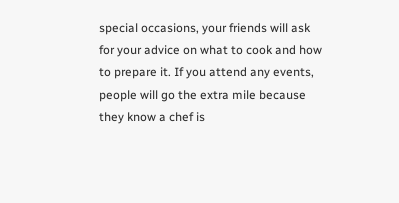special occasions, your friends will ask for your advice on what to cook and how to prepare it. If you attend any events, people will go the extra mile because they know a chef is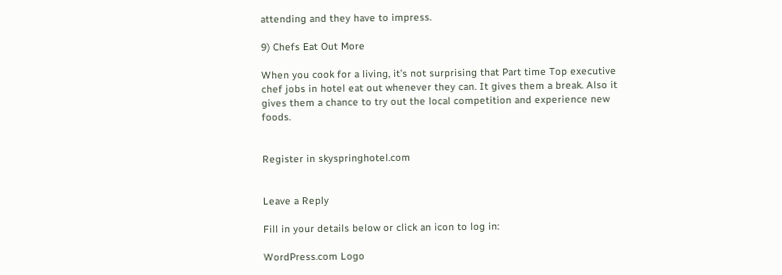attending and they have to impress.

9) Chefs Eat Out More

When you cook for a living, it’s not surprising that Part time Top executive chef jobs in hotel eat out whenever they can. It gives them a break. Also it gives them a chance to try out the local competition and experience new foods.


Register in skyspringhotel.com


Leave a Reply

Fill in your details below or click an icon to log in:

WordPress.com Logo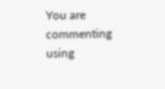You are commenting using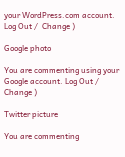your WordPress.com account. Log Out /  Change )

Google photo

You are commenting using your Google account. Log Out /  Change )

Twitter picture

You are commenting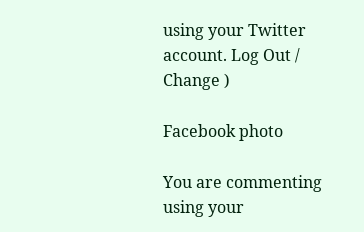using your Twitter account. Log Out /  Change )

Facebook photo

You are commenting using your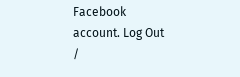Facebook account. Log Out /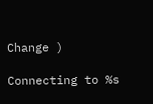Change )

Connecting to %s